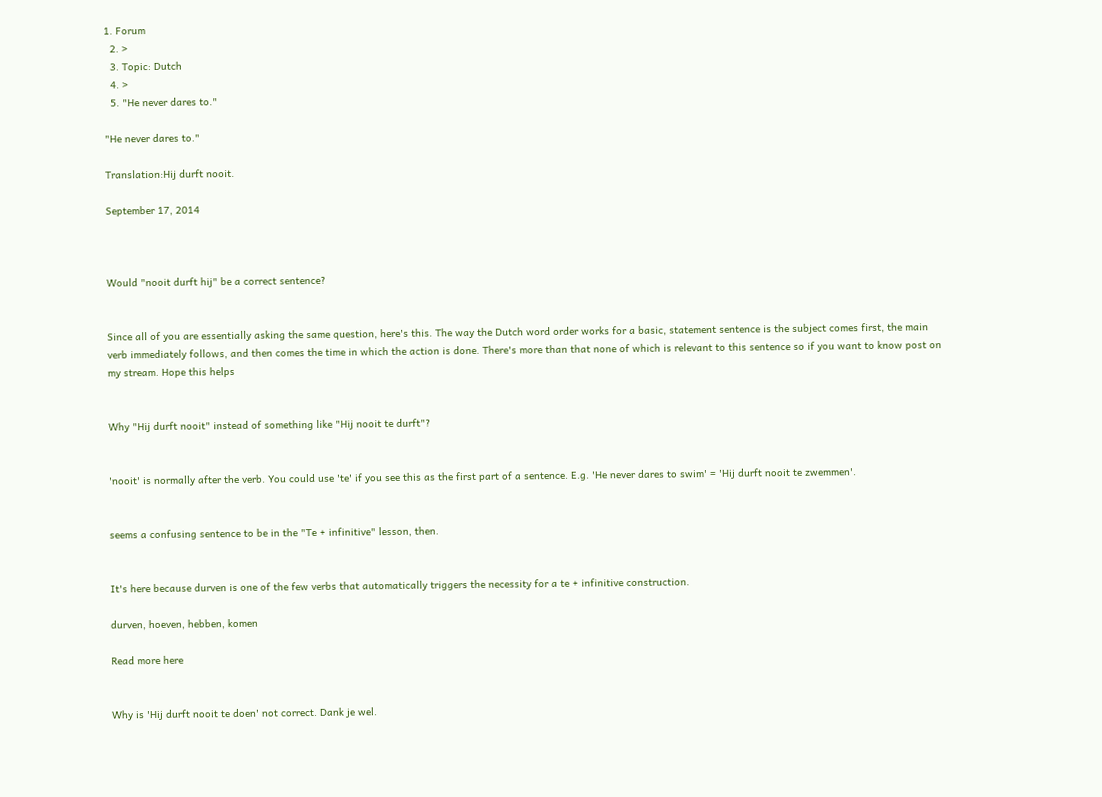1. Forum
  2. >
  3. Topic: Dutch
  4. >
  5. "He never dares to."

"He never dares to."

Translation:Hij durft nooit.

September 17, 2014



Would "nooit durft hij" be a correct sentence?


Since all of you are essentially asking the same question, here's this. The way the Dutch word order works for a basic, statement sentence is the subject comes first, the main verb immediately follows, and then comes the time in which the action is done. There's more than that none of which is relevant to this sentence so if you want to know post on my stream. Hope this helps


Why "Hij durft nooit" instead of something like "Hij nooit te durft"?


'nooit' is normally after the verb. You could use 'te' if you see this as the first part of a sentence. E.g. 'He never dares to swim' = 'Hij durft nooit te zwemmen'.


seems a confusing sentence to be in the "Te + infinitive" lesson, then.


It's here because durven is one of the few verbs that automatically triggers the necessity for a te + infinitive construction.

durven, hoeven, hebben, komen

Read more here


Why is 'Hij durft nooit te doen' not correct. Dank je wel.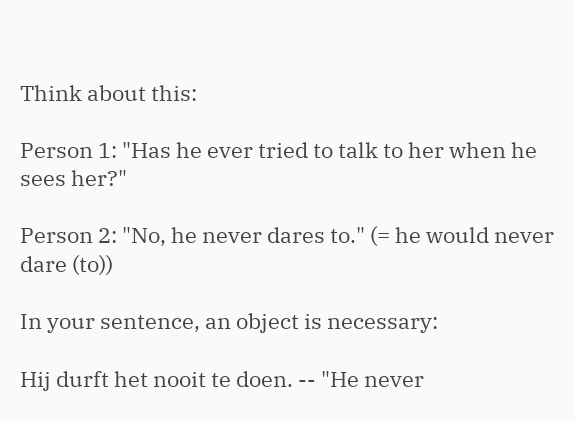Think about this:

Person 1: "Has he ever tried to talk to her when he sees her?"

Person 2: "No, he never dares to." (= he would never dare (to))

In your sentence, an object is necessary:

Hij durft het nooit te doen. -- "He never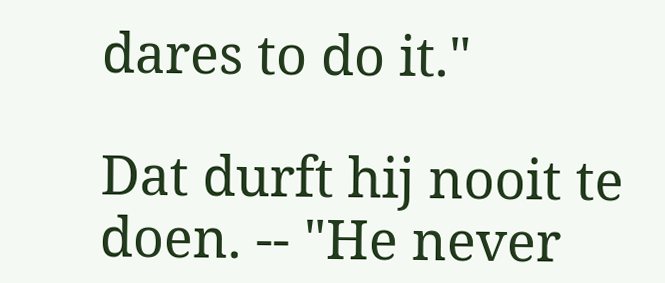dares to do it."

Dat durft hij nooit te doen. -- "He never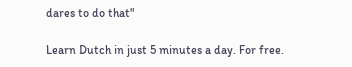dares to do that"

Learn Dutch in just 5 minutes a day. For free.